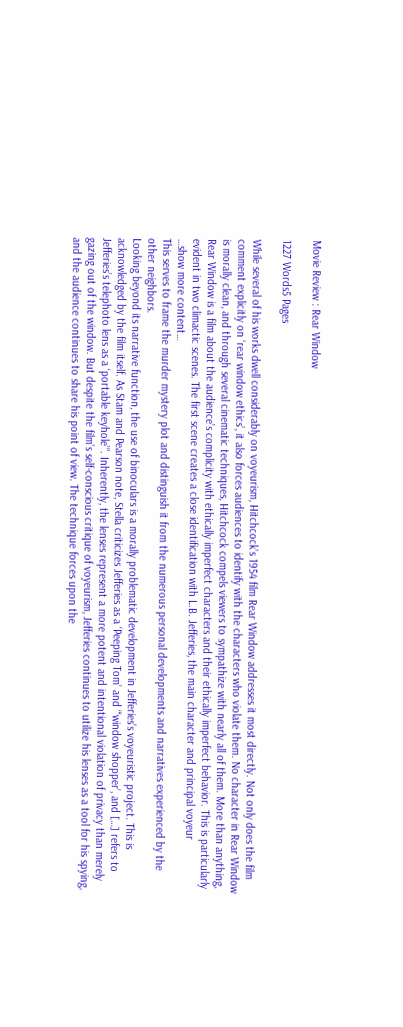Movie Review : Rear Window

1227 Words5 Pages

While several of his works dwell considerably on voyeurism, Hitchcock’s 1954 film Rear Window addresses it most directly. Not only does the film comment explicitly on ‘rear window ethics’, it also forces audiences to identify with the characters who violate them. No character in Rear Window is morally clean, and through several cinematic techniques, Hitchcock compels viewers to sympathize with nearly all of them. More than anything, Rear Window is a film about the audience’s complicity with ethically imperfect characters and their ethically imperfect behavior. This is particularly evident in two climactic scenes. The first scene creates a close identification with L.B. Jefferies, the main character and principal voyeur
…show more content…
This serves to frame the murder mystery plot and distinguish it from the numerous personal developments and narratives experienced by the other neighbors.
Looking beyond its narrative function, the use of binoculars is a morally problematic development in Jefferies’s voyeuristic project. This is acknowledged by the film itself. As Stam and Pearson note, Stella criticizes Jefferies as a ‘Peeping Tom’ and “‘window shopper’, and […] refers to Jefferies’s telephoto lens as a ‘portable keyhole’”. Inherently, the lenses represent a more potent and intentional violation of privacy than merely gazing out of the window. But despite the film’s self-conscious critique of voyeurism, Jefferies continues to utilize his lenses as a tool for his spying, and the audience continues to share his point of view. The technique forces upon the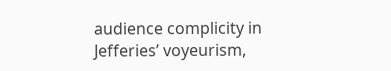audience complicity in Jefferies’ voyeurism,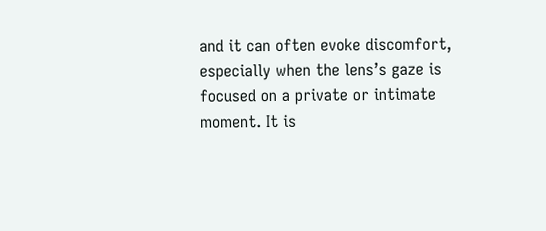and it can often evoke discomfort, especially when the lens’s gaze is focused on a private or intimate moment. It is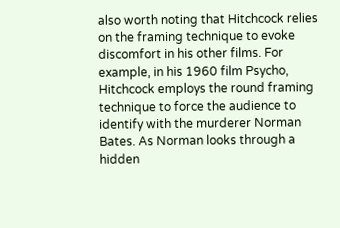also worth noting that Hitchcock relies on the framing technique to evoke discomfort in his other films. For example, in his 1960 film Psycho, Hitchcock employs the round framing technique to force the audience to identify with the murderer Norman Bates. As Norman looks through a hidden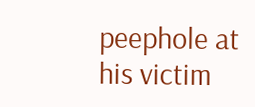peephole at his victim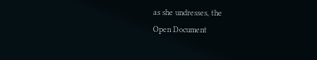as she undresses, the
Open Document